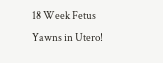18 Week Fetus Yawns in Utero!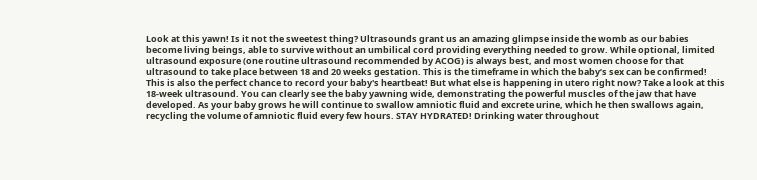Look at this yawn! Is it not the sweetest thing? Ultrasounds grant us an amazing glimpse inside the womb as our babies become living beings, able to survive without an umbilical cord providing everything needed to grow. While optional, limited ultrasound exposure (one routine ultrasound recommended by ACOG) is always best, and most women choose for that ultrasound to take place between 18 and 20 weeks gestation. This is the timeframe in which the baby’s sex can be confirmed! This is also the perfect chance to record your baby's heartbeat! But what else is happening in utero right now? Take a look at this 18-week ultrasound. You can clearly see the baby yawning wide, demonstrating the powerful muscles of the jaw that have developed. As your baby grows he will continue to swallow amniotic fluid and excrete urine, which he then swallows again, recycling the volume of amniotic fluid every few hours. STAY HYDRATED! Drinking water throughout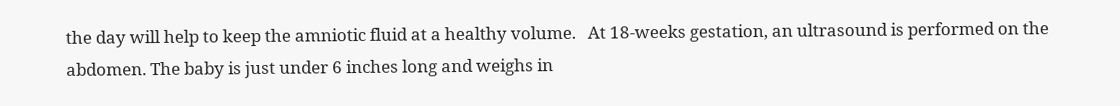the day will help to keep the amniotic fluid at a healthy volume.   At 18-weeks gestation, an ultrasound is performed on the abdomen. The baby is just under 6 inches long and weighs in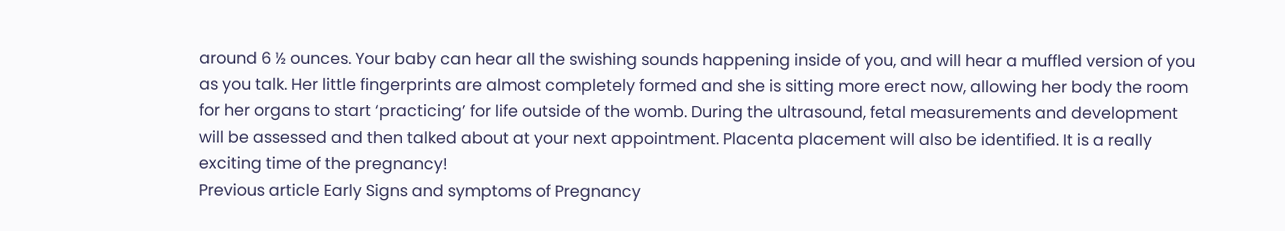around 6 ½ ounces. Your baby can hear all the swishing sounds happening inside of you, and will hear a muffled version of you as you talk. Her little fingerprints are almost completely formed and she is sitting more erect now, allowing her body the room for her organs to start ‘practicing’ for life outside of the womb. During the ultrasound, fetal measurements and development will be assessed and then talked about at your next appointment. Placenta placement will also be identified. It is a really exciting time of the pregnancy!
Previous article Early Signs and symptoms of Pregnancy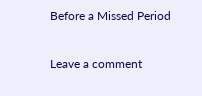Before a Missed Period

Leave a comment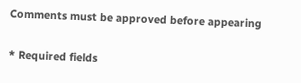Comments must be approved before appearing

* Required fields